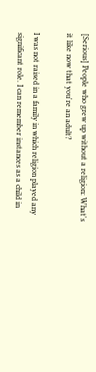[Serious] People who grew up without a religion: What's it like now that you're an adult?

I was not raised in a family in which religion played any significant role. I can remember instances as a child in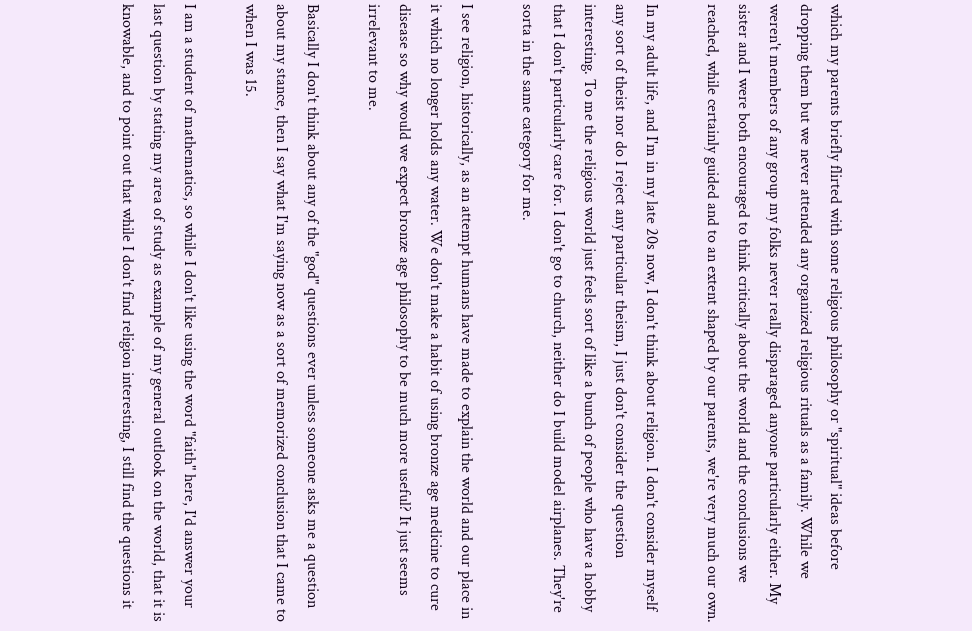which my parents briefly flirted with some religious philosophy or "spiritual" ideas before dropping them but we never attended any organized religious rituals as a family. While we weren't members of any group my folks never really disparaged anyone particularly either. My sister and I were both encouraged to think critically about the world and the conclusions we reached, while certainly guided and to an extent shaped by our parents, we're very much our own.

In my adult life, and I'm in my late 20s now, I don't think about religion. I don't consider myself any sort of theist nor do I reject any particular theism, I just don't consider the question interesting. To me the religious world just feels sort of like a bunch of people who have a hobby that I don't particularly care for. I don't go to church, neither do I build model airplanes. They're sorta in the same category for me.

I see religion, historically, as an attempt humans have made to explain the world and our place in it which no longer holds any water. We don't make a habit of using bronze age medicine to cure disease so why would we expect bronze age philosophy to be much more useful? It just seems irrelevant to me.

Basically I don't think about any of the "god" questions ever unless someone asks me a question about my stance, then I say what I'm saying now as a sort of memorized conclusion that I came to when I was 15.

I am a student of mathematics, so while I don't like using the word "faith" here, I'd answer your last question by stating my area of study as example of my general outlook on the world, that it is knowable, and to point out that while I don't find religion interesting, I still find the questions it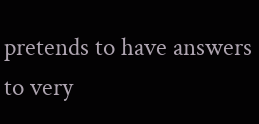pretends to have answers to very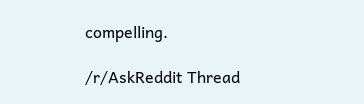compelling.

/r/AskReddit Thread